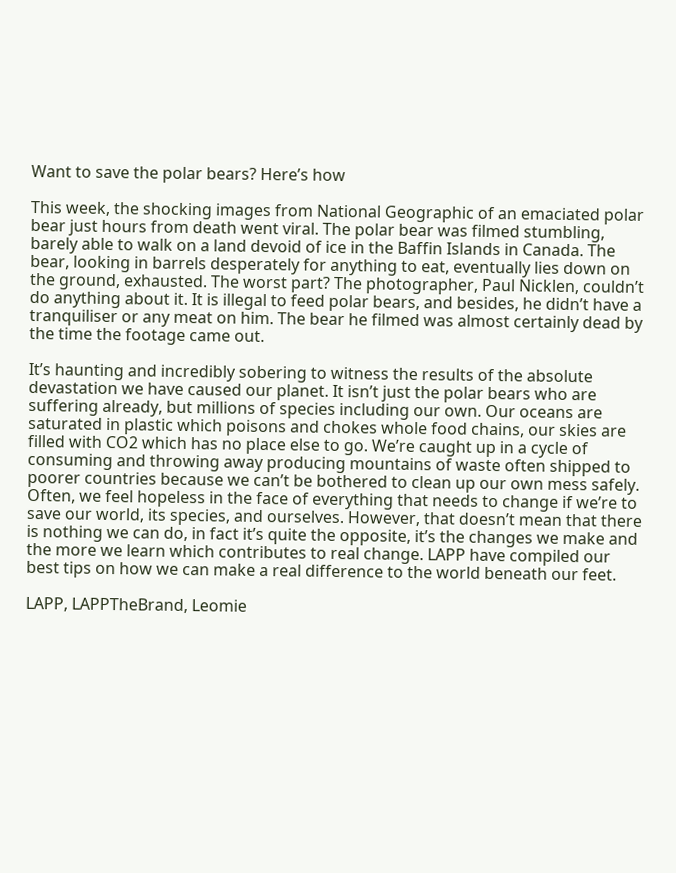Want to save the polar bears? Here’s how

This week, the shocking images from National Geographic of an emaciated polar bear just hours from death went viral. The polar bear was filmed stumbling, barely able to walk on a land devoid of ice in the Baffin Islands in Canada. The bear, looking in barrels desperately for anything to eat, eventually lies down on the ground, exhausted. The worst part? The photographer, Paul Nicklen, couldn’t do anything about it. It is illegal to feed polar bears, and besides, he didn’t have a tranquiliser or any meat on him. The bear he filmed was almost certainly dead by the time the footage came out.

It’s haunting and incredibly sobering to witness the results of the absolute devastation we have caused our planet. It isn’t just the polar bears who are suffering already, but millions of species including our own. Our oceans are saturated in plastic which poisons and chokes whole food chains, our skies are filled with CO2 which has no place else to go. We’re caught up in a cycle of consuming and throwing away producing mountains of waste often shipped to poorer countries because we can’t be bothered to clean up our own mess safely. Often, we feel hopeless in the face of everything that needs to change if we’re to save our world, its species, and ourselves. However, that doesn’t mean that there is nothing we can do, in fact it’s quite the opposite, it’s the changes we make and the more we learn which contributes to real change. LAPP have compiled our best tips on how we can make a real difference to the world beneath our feet.

LAPP, LAPPTheBrand, Leomie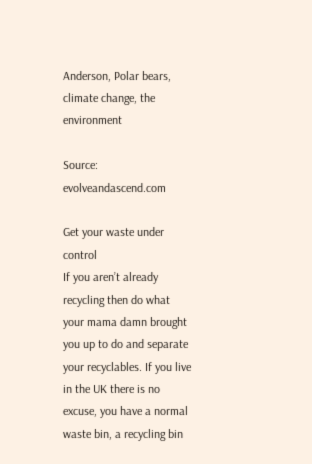Anderson, Polar bears, climate change, the environment

Source: evolveandascend.com

Get your waste under control
If you aren’t already recycling then do what your mama damn brought you up to do and separate your recyclables. If you live in the UK there is no excuse, you have a normal waste bin, a recycling bin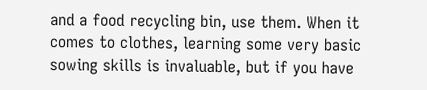and a food recycling bin, use them. When it comes to clothes, learning some very basic sowing skills is invaluable, but if you have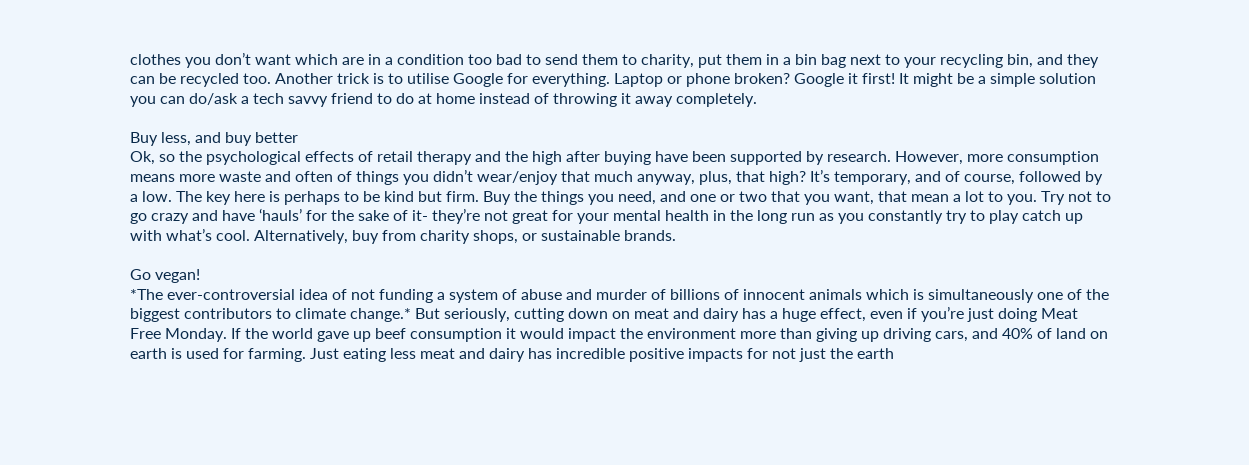clothes you don’t want which are in a condition too bad to send them to charity, put them in a bin bag next to your recycling bin, and they can be recycled too. Another trick is to utilise Google for everything. Laptop or phone broken? Google it first! It might be a simple solution you can do/ask a tech savvy friend to do at home instead of throwing it away completely.

Buy less, and buy better
Ok, so the psychological effects of retail therapy and the high after buying have been supported by research. However, more consumption means more waste and often of things you didn’t wear/enjoy that much anyway, plus, that high? It’s temporary, and of course, followed by a low. The key here is perhaps to be kind but firm. Buy the things you need, and one or two that you want, that mean a lot to you. Try not to go crazy and have ‘hauls’ for the sake of it- they’re not great for your mental health in the long run as you constantly try to play catch up with what’s cool. Alternatively, buy from charity shops, or sustainable brands.

Go vegan!
*The ever-controversial idea of not funding a system of abuse and murder of billions of innocent animals which is simultaneously one of the biggest contributors to climate change.* But seriously, cutting down on meat and dairy has a huge effect, even if you’re just doing Meat Free Monday. If the world gave up beef consumption it would impact the environment more than giving up driving cars, and 40% of land on earth is used for farming. Just eating less meat and dairy has incredible positive impacts for not just the earth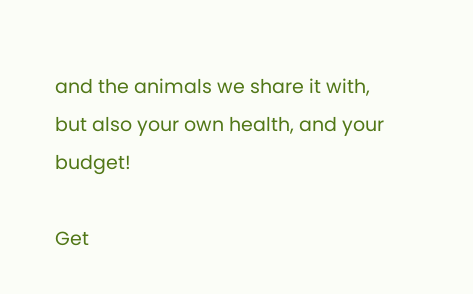and the animals we share it with, but also your own health, and your budget!

Get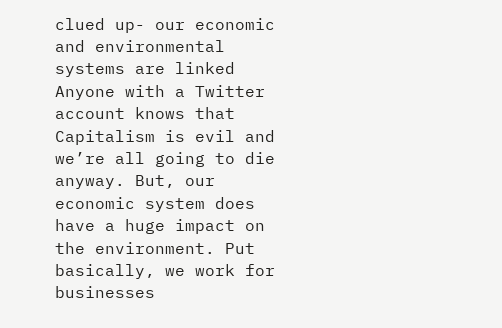clued up- our economic and environmental systems are linked
Anyone with a Twitter account knows that Capitalism is evil and we’re all going to die anyway. But, our economic system does have a huge impact on the environment. Put basically, we work for businesses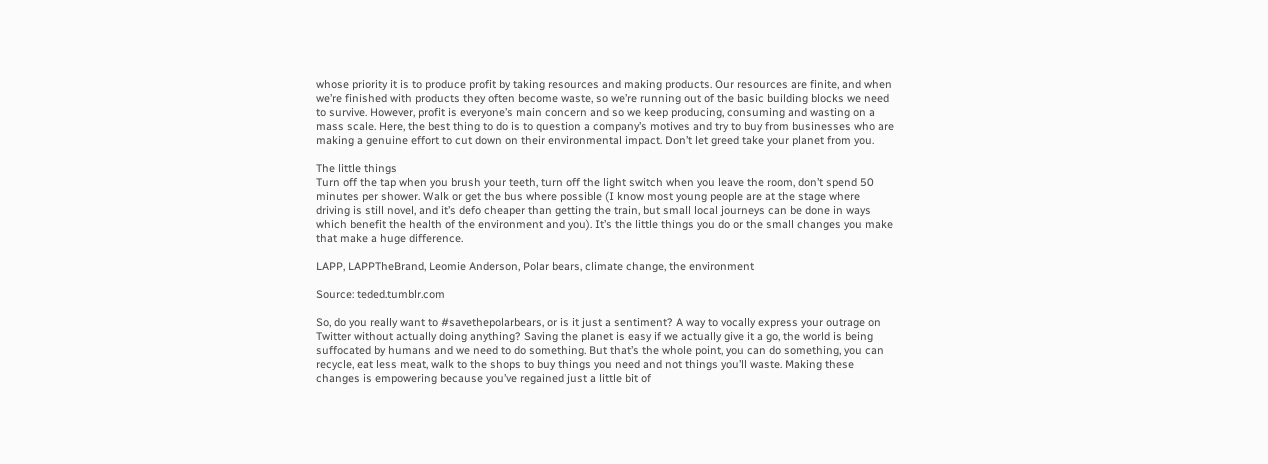whose priority it is to produce profit by taking resources and making products. Our resources are finite, and when we’re finished with products they often become waste, so we’re running out of the basic building blocks we need to survive. However, profit is everyone’s main concern and so we keep producing, consuming and wasting on a mass scale. Here, the best thing to do is to question a company’s motives and try to buy from businesses who are making a genuine effort to cut down on their environmental impact. Don’t let greed take your planet from you.

The little things
Turn off the tap when you brush your teeth, turn off the light switch when you leave the room, don’t spend 50 minutes per shower. Walk or get the bus where possible (I know most young people are at the stage where driving is still novel, and it’s defo cheaper than getting the train, but small local journeys can be done in ways which benefit the health of the environment and you). It’s the little things you do or the small changes you make that make a huge difference.

LAPP, LAPPTheBrand, Leomie Anderson, Polar bears, climate change, the environment

Source: teded.tumblr.com

So, do you really want to #savethepolarbears, or is it just a sentiment? A way to vocally express your outrage on Twitter without actually doing anything? Saving the planet is easy if we actually give it a go, the world is being suffocated by humans and we need to do something. But that’s the whole point, you can do something, you can recycle, eat less meat, walk to the shops to buy things you need and not things you’ll waste. Making these changes is empowering because you’ve regained just a little bit of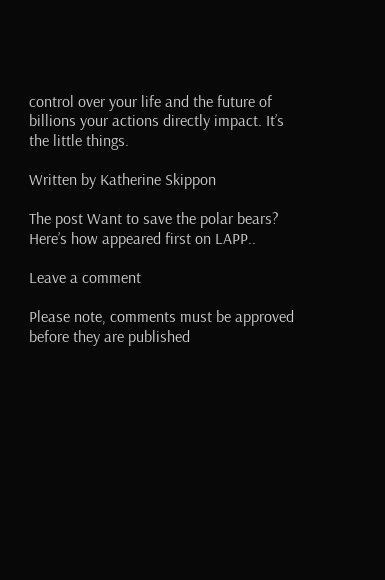control over your life and the future of billions your actions directly impact. It’s the little things.

Written by Katherine Skippon

The post Want to save the polar bears? Here’s how appeared first on LAPP..

Leave a comment

Please note, comments must be approved before they are published